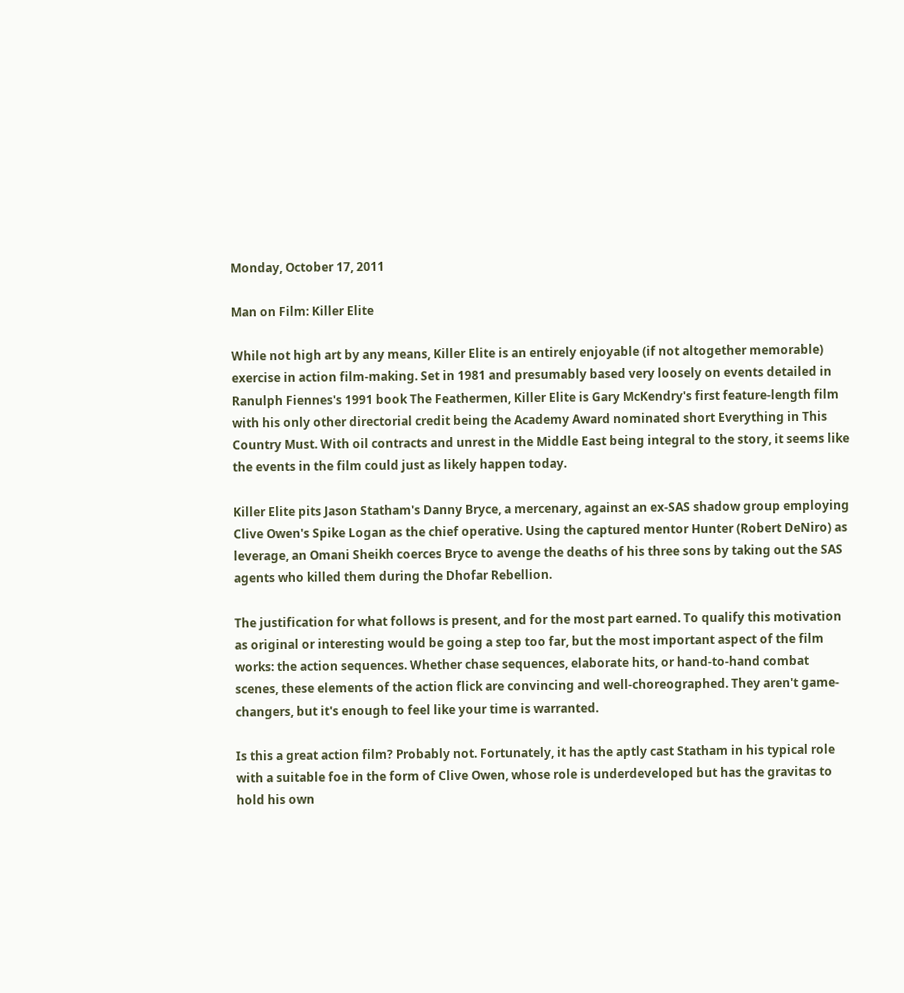Monday, October 17, 2011

Man on Film: Killer Elite

While not high art by any means, Killer Elite is an entirely enjoyable (if not altogether memorable) exercise in action film-making. Set in 1981 and presumably based very loosely on events detailed in Ranulph Fiennes's 1991 book The Feathermen, Killer Elite is Gary McKendry's first feature-length film with his only other directorial credit being the Academy Award nominated short Everything in This Country Must. With oil contracts and unrest in the Middle East being integral to the story, it seems like the events in the film could just as likely happen today.

Killer Elite pits Jason Statham's Danny Bryce, a mercenary, against an ex-SAS shadow group employing Clive Owen's Spike Logan as the chief operative. Using the captured mentor Hunter (Robert DeNiro) as leverage, an Omani Sheikh coerces Bryce to avenge the deaths of his three sons by taking out the SAS agents who killed them during the Dhofar Rebellion.

The justification for what follows is present, and for the most part earned. To qualify this motivation as original or interesting would be going a step too far, but the most important aspect of the film works: the action sequences. Whether chase sequences, elaborate hits, or hand-to-hand combat scenes, these elements of the action flick are convincing and well-choreographed. They aren't game-changers, but it's enough to feel like your time is warranted.

Is this a great action film? Probably not. Fortunately, it has the aptly cast Statham in his typical role with a suitable foe in the form of Clive Owen, whose role is underdeveloped but has the gravitas to hold his own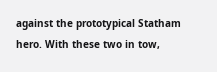against the prototypical Statham hero. With these two in tow,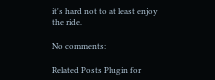it's hard not to at least enjoy the ride.

No comments:

Related Posts Plugin for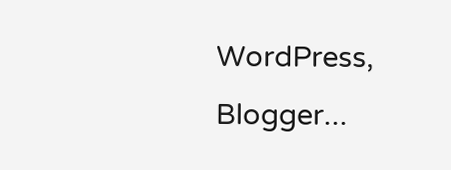WordPress, Blogger...